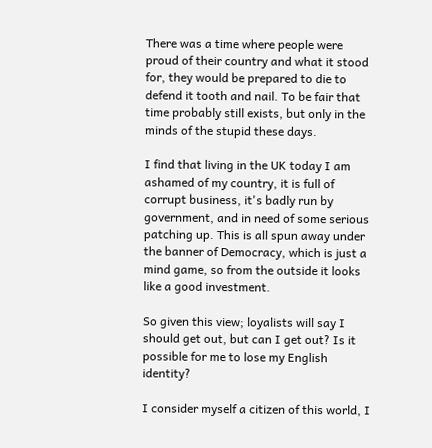There was a time where people were proud of their country and what it stood for, they would be prepared to die to defend it tooth and nail. To be fair that time probably still exists, but only in the minds of the stupid these days.

I find that living in the UK today I am ashamed of my country, it is full of corrupt business, it's badly run by government, and in need of some serious patching up. This is all spun away under the banner of Democracy, which is just a mind game, so from the outside it looks like a good investment.

So given this view; loyalists will say I should get out, but can I get out? Is it possible for me to lose my English identity?

I consider myself a citizen of this world, I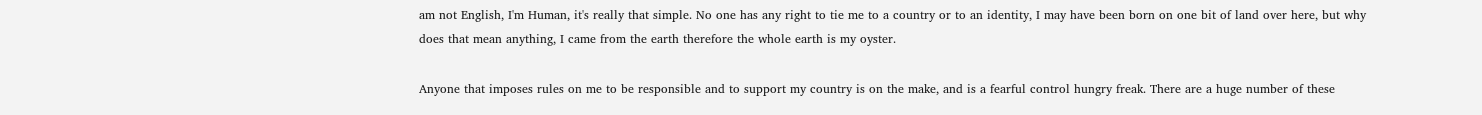am not English, I'm Human, it's really that simple. No one has any right to tie me to a country or to an identity, I may have been born on one bit of land over here, but why does that mean anything, I came from the earth therefore the whole earth is my oyster.

Anyone that imposes rules on me to be responsible and to support my country is on the make, and is a fearful control hungry freak. There are a huge number of these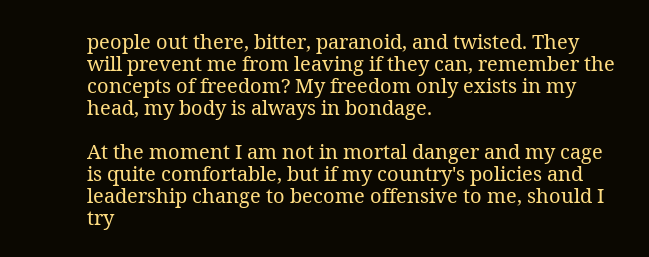people out there, bitter, paranoid, and twisted. They will prevent me from leaving if they can, remember the concepts of freedom? My freedom only exists in my head, my body is always in bondage.

At the moment I am not in mortal danger and my cage is quite comfortable, but if my country's policies and leadership change to become offensive to me, should I try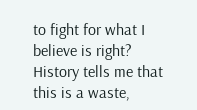to fight for what I believe is right? History tells me that this is a waste,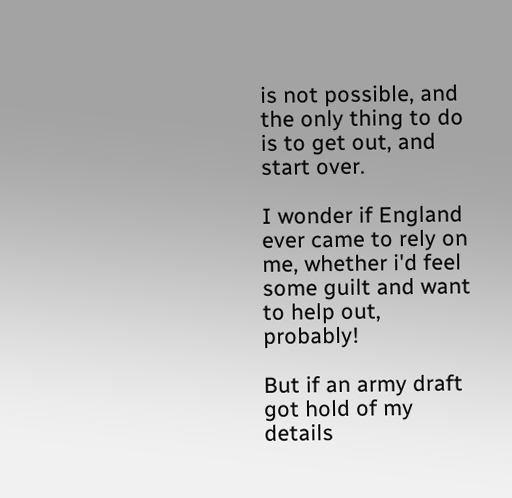is not possible, and the only thing to do is to get out, and start over.

I wonder if England ever came to rely on me, whether i'd feel some guilt and want to help out, probably!

But if an army draft got hold of my details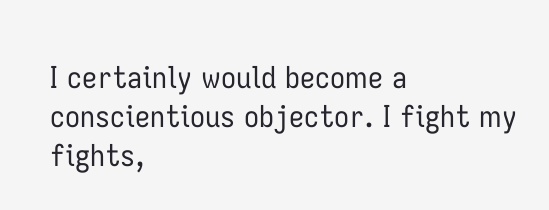I certainly would become a conscientious objector. I fight my fights,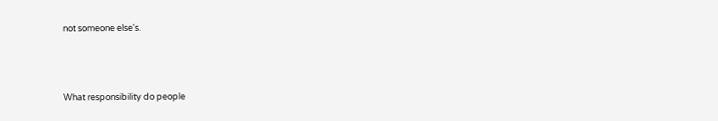not someone else's.



What responsibility do people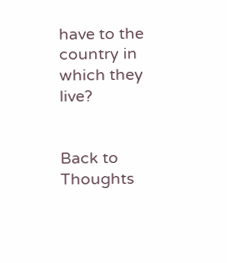have to the country in which they live?


Back to Thoughts